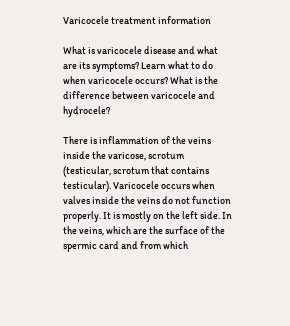Varicocele treatment information

What is varicocele disease and what are its symptoms? Learn what to do when varicocele occurs? What is the difference between varicocele and hydrocele?

There is inflammation of the veins inside the varicose, scrotum (testicular, scrotum that contains testicular). Varicocele occurs when valves inside the veins do not function properly. It is mostly on the left side. In the veins, which are the surface of the spermic card and from which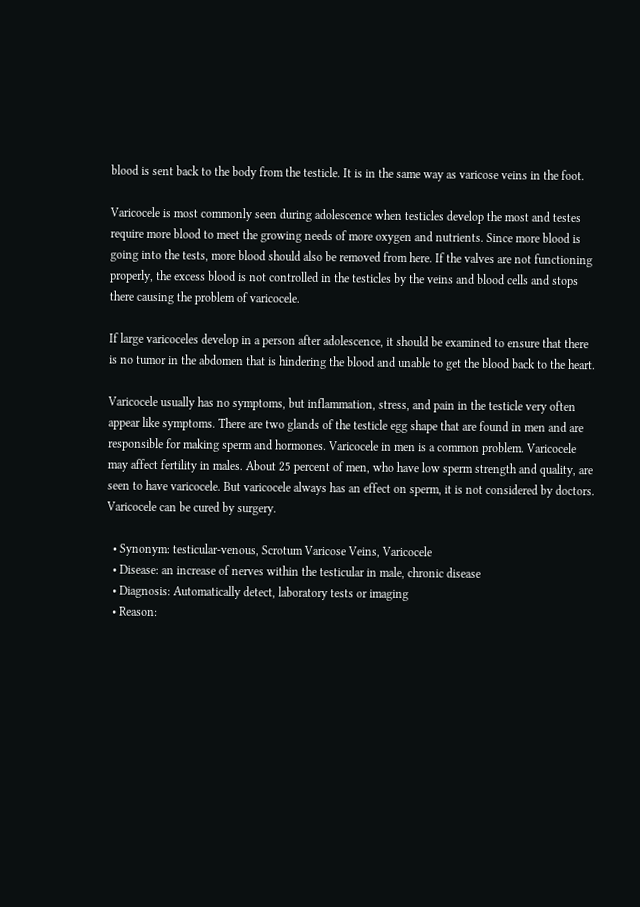blood is sent back to the body from the testicle. It is in the same way as varicose veins in the foot.

Varicocele is most commonly seen during adolescence when testicles develop the most and testes require more blood to meet the growing needs of more oxygen and nutrients. Since more blood is going into the tests, more blood should also be removed from here. If the valves are not functioning properly, the excess blood is not controlled in the testicles by the veins and blood cells and stops there causing the problem of varicocele.

If large varicoceles develop in a person after adolescence, it should be examined to ensure that there is no tumor in the abdomen that is hindering the blood and unable to get the blood back to the heart.

Varicocele usually has no symptoms, but inflammation, stress, and pain in the testicle very often appear like symptoms. There are two glands of the testicle egg shape that are found in men and are responsible for making sperm and hormones. Varicocele in men is a common problem. Varicocele may affect fertility in males. About 25 percent of men, who have low sperm strength and quality, are seen to have varicocele. But varicocele always has an effect on sperm, it is not considered by doctors. Varicocele can be cured by surgery.

  • Synonym: testicular-venous, Scrotum Varicose Veins, Varicocele
  • Disease: an increase of nerves within the testicular in male, chronic disease
  • Diagnosis: Automatically detect, laboratory tests or imaging
  • Reason: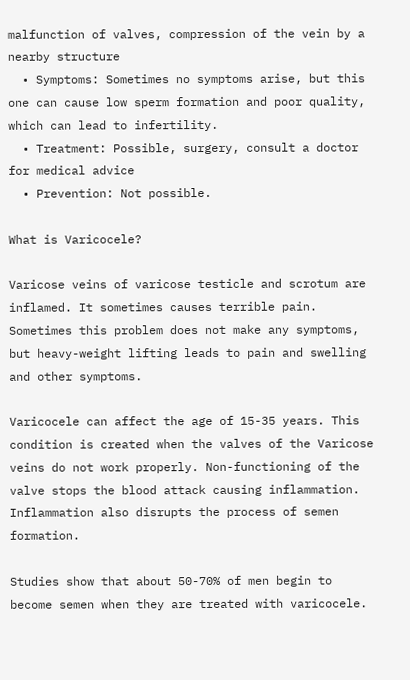malfunction of valves, compression of the vein by a nearby structure
  • Symptoms: Sometimes no symptoms arise, but this one can cause low sperm formation and poor quality, which can lead to infertility.
  • Treatment: Possible, surgery, consult a doctor for medical advice
  • Prevention: Not possible.

What is Varicocele?

Varicose veins of varicose testicle and scrotum are inflamed. It sometimes causes terrible pain. Sometimes this problem does not make any symptoms, but heavy-weight lifting leads to pain and swelling and other symptoms.

Varicocele can affect the age of 15-35 years. This condition is created when the valves of the Varicose veins do not work properly. Non-functioning of the valve stops the blood attack causing inflammation. Inflammation also disrupts the process of semen formation.

Studies show that about 50-70% of men begin to become semen when they are treated with varicocele.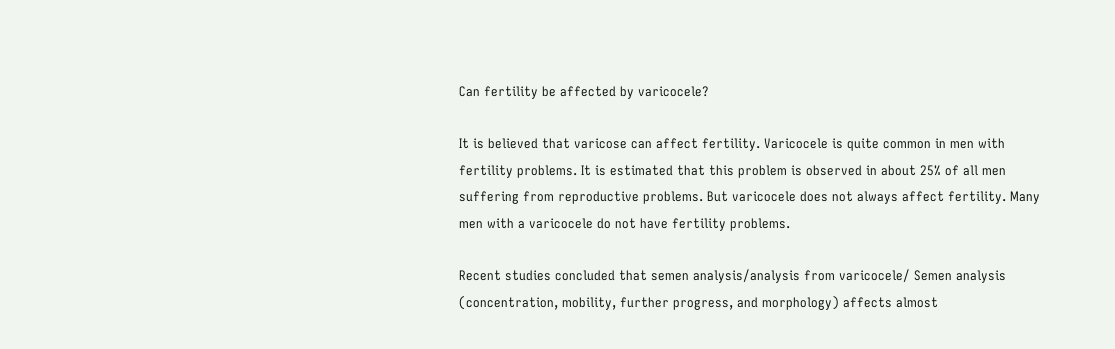Can fertility be affected by varicocele?

It is believed that varicose can affect fertility. Varicocele is quite common in men with fertility problems. It is estimated that this problem is observed in about 25% of all men suffering from reproductive problems. But varicocele does not always affect fertility. Many men with a varicocele do not have fertility problems.

Recent studies concluded that semen analysis/analysis from varicocele/ Semen analysis (concentration, mobility, further progress, and morphology) affects almost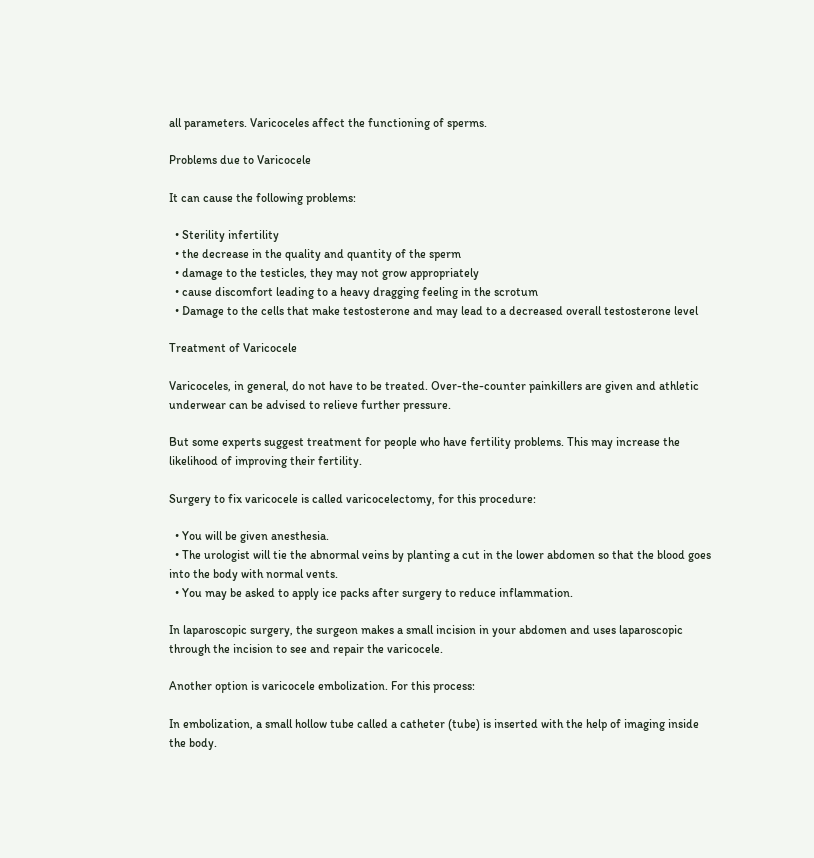all parameters. Varicoceles affect the functioning of sperms.

Problems due to Varicocele

It can cause the following problems:

  • Sterility infertility
  • the decrease in the quality and quantity of the sperm
  • damage to the testicles, they may not grow appropriately
  • cause discomfort leading to a heavy dragging feeling in the scrotum
  • Damage to the cells that make testosterone and may lead to a decreased overall testosterone level

Treatment of Varicocele

Varicoceles, in general, do not have to be treated. Over-the-counter painkillers are given and athletic underwear can be advised to relieve further pressure.

But some experts suggest treatment for people who have fertility problems. This may increase the likelihood of improving their fertility.

Surgery to fix varicocele is called varicocelectomy, for this procedure:

  • You will be given anesthesia.
  • The urologist will tie the abnormal veins by planting a cut in the lower abdomen so that the blood goes into the body with normal vents.
  • You may be asked to apply ice packs after surgery to reduce inflammation.

In laparoscopic surgery, the surgeon makes a small incision in your abdomen and uses laparoscopic through the incision to see and repair the varicocele.

Another option is varicocele embolization. For this process:

In embolization, a small hollow tube called a catheter (tube) is inserted with the help of imaging inside the body.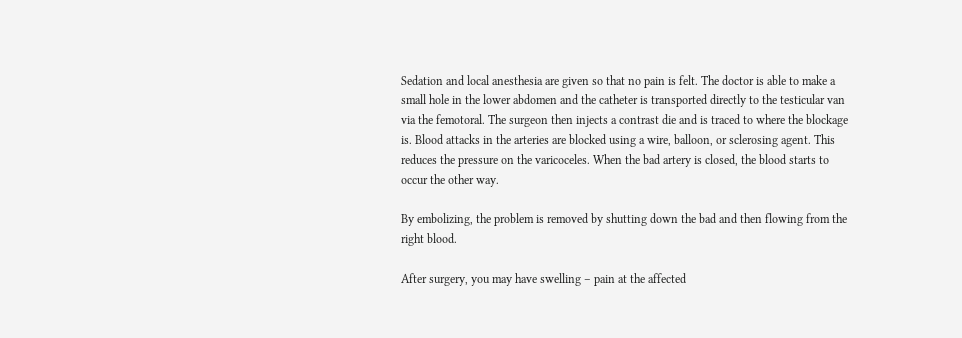Sedation and local anesthesia are given so that no pain is felt. The doctor is able to make a small hole in the lower abdomen and the catheter is transported directly to the testicular van via the femotoral. The surgeon then injects a contrast die and is traced to where the blockage is. Blood attacks in the arteries are blocked using a wire, balloon, or sclerosing agent. This reduces the pressure on the varicoceles. When the bad artery is closed, the blood starts to occur the other way.

By embolizing, the problem is removed by shutting down the bad and then flowing from the right blood.

After surgery, you may have swelling – pain at the affected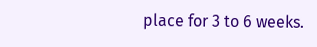place for 3 to 6 weeks.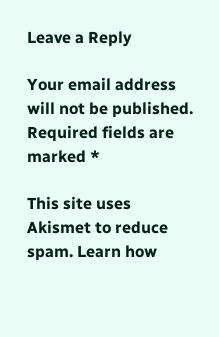Leave a Reply

Your email address will not be published. Required fields are marked *

This site uses Akismet to reduce spam. Learn how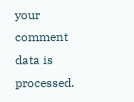your comment data is processed.